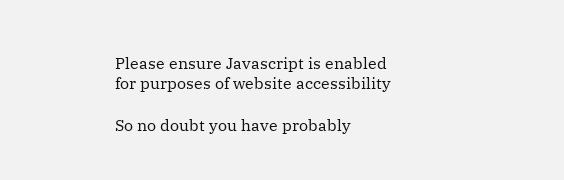Please ensure Javascript is enabled for purposes of website accessibility

So no doubt you have probably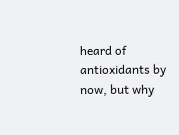heard of antioxidants by now, but why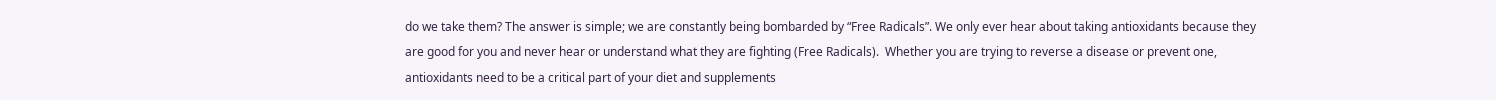do we take them? The answer is simple; we are constantly being bombarded by “Free Radicals”. We only ever hear about taking antioxidants because they are good for you and never hear or understand what they are fighting (Free Radicals).  Whether you are trying to reverse a disease or prevent one, antioxidants need to be a critical part of your diet and supplements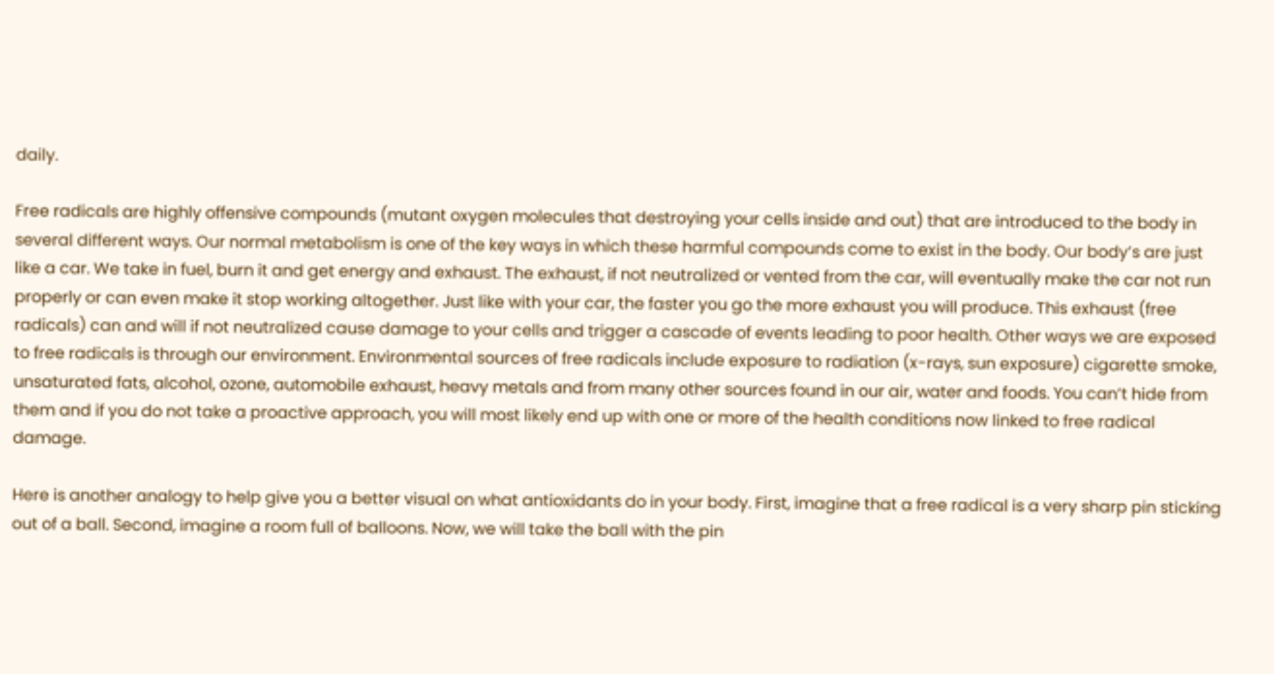daily.

Free radicals are highly offensive compounds (mutant oxygen molecules that destroying your cells inside and out) that are introduced to the body in several different ways. Our normal metabolism is one of the key ways in which these harmful compounds come to exist in the body. Our body’s are just like a car. We take in fuel, burn it and get energy and exhaust. The exhaust, if not neutralized or vented from the car, will eventually make the car not run properly or can even make it stop working altogether. Just like with your car, the faster you go the more exhaust you will produce. This exhaust (free radicals) can and will if not neutralized cause damage to your cells and trigger a cascade of events leading to poor health. Other ways we are exposed to free radicals is through our environment. Environmental sources of free radicals include exposure to radiation (x-rays, sun exposure) cigarette smoke, unsaturated fats, alcohol, ozone, automobile exhaust, heavy metals and from many other sources found in our air, water and foods. You can’t hide from them and if you do not take a proactive approach, you will most likely end up with one or more of the health conditions now linked to free radical damage.

Here is another analogy to help give you a better visual on what antioxidants do in your body. First, imagine that a free radical is a very sharp pin sticking out of a ball. Second, imagine a room full of balloons. Now, we will take the ball with the pin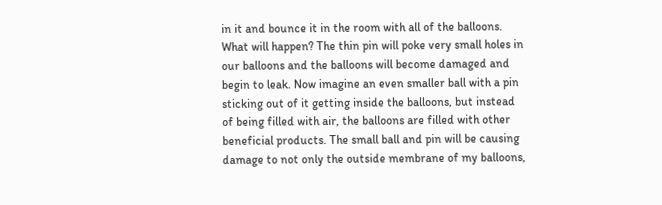in it and bounce it in the room with all of the balloons. What will happen? The thin pin will poke very small holes in our balloons and the balloons will become damaged and begin to leak. Now imagine an even smaller ball with a pin sticking out of it getting inside the balloons, but instead of being filled with air, the balloons are filled with other beneficial products. The small ball and pin will be causing damage to not only the outside membrane of my balloons,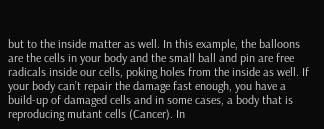but to the inside matter as well. In this example, the balloons are the cells in your body and the small ball and pin are free radicals inside our cells, poking holes from the inside as well. If your body can’t repair the damage fast enough, you have a build-up of damaged cells and in some cases, a body that is reproducing mutant cells (Cancer). In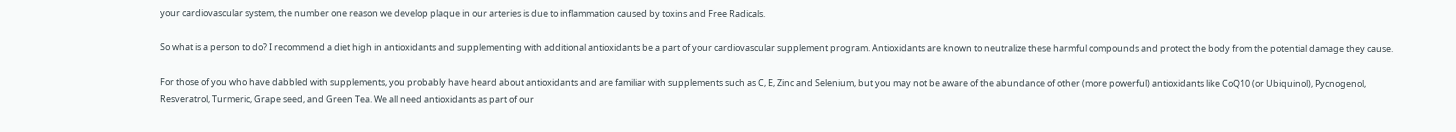your cardiovascular system, the number one reason we develop plaque in our arteries is due to inflammation caused by toxins and Free Radicals.

So what is a person to do? I recommend a diet high in antioxidants and supplementing with additional antioxidants be a part of your cardiovascular supplement program. Antioxidants are known to neutralize these harmful compounds and protect the body from the potential damage they cause.

For those of you who have dabbled with supplements, you probably have heard about antioxidants and are familiar with supplements such as C, E, Zinc and Selenium, but you may not be aware of the abundance of other (more powerful) antioxidants like CoQ10 (or Ubiquinol), Pycnogenol, Resveratrol, Turmeric, Grape seed, and Green Tea. We all need antioxidants as part of our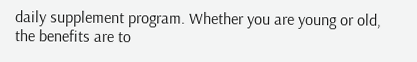daily supplement program. Whether you are young or old, the benefits are to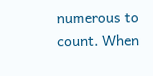numerous to count. When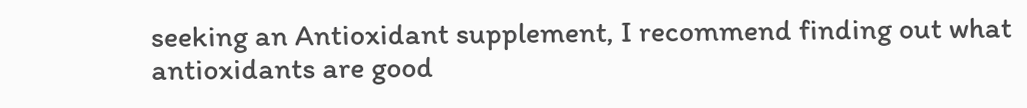seeking an Antioxidant supplement, I recommend finding out what antioxidants are good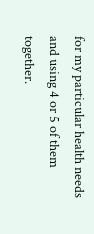for my particular health needs and using 4 or 5 of them together.